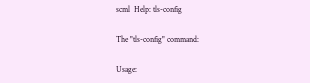scml  Help: tls-config

The "tls-config" command:

Usage: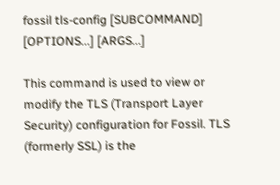fossil tls-config [SUBCOMMAND] [OPTIONS...] [ARGS...]

This command is used to view or modify the TLS (Transport Layer Security) configuration for Fossil. TLS (formerly SSL) is the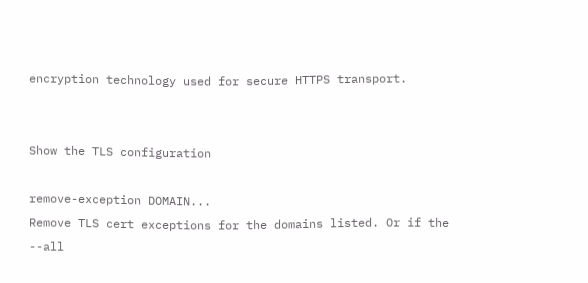encryption technology used for secure HTTPS transport.


Show the TLS configuration

remove-exception DOMAIN...
Remove TLS cert exceptions for the domains listed. Or if the --all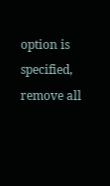option is specified, remove all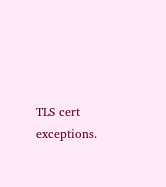TLS cert exceptions.